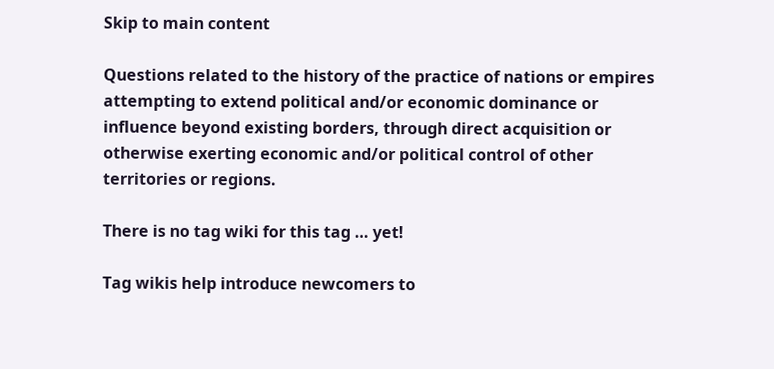Skip to main content

Questions related to the history of the practice of nations or empires attempting to extend political and/or economic dominance or influence beyond existing borders, through direct acquisition or otherwise exerting economic and/or political control of other territories or regions.

There is no tag wiki for this tag … yet!

Tag wikis help introduce newcomers to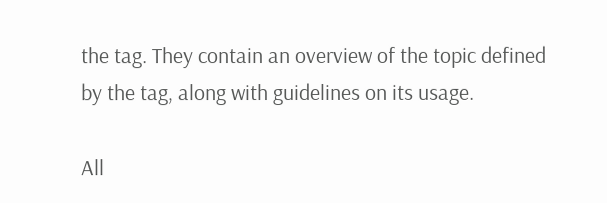the tag. They contain an overview of the topic defined by the tag, along with guidelines on its usage.

All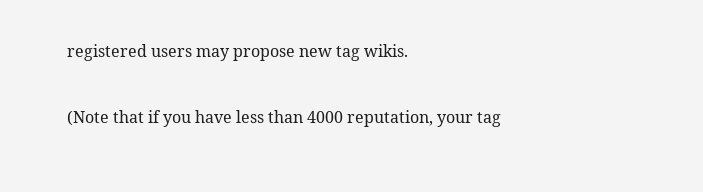registered users may propose new tag wikis.

(Note that if you have less than 4000 reputation, your tag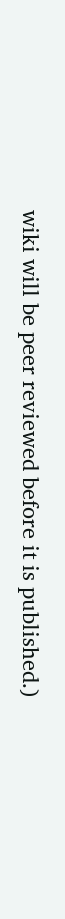wiki will be peer reviewed before it is published.)